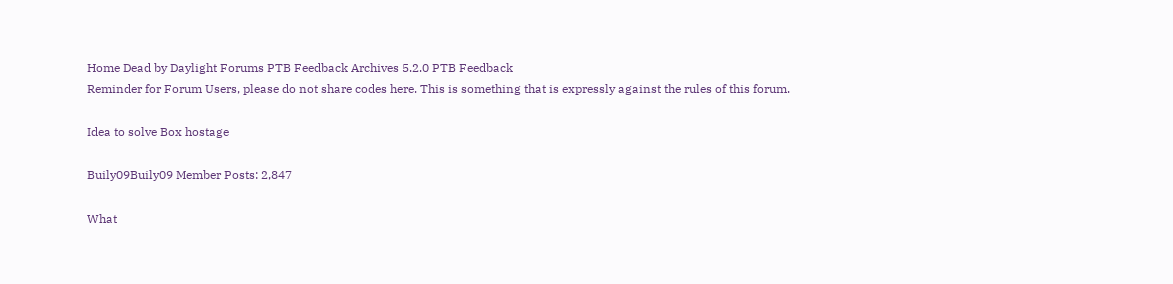Home Dead by Daylight Forums PTB Feedback Archives 5.2.0 PTB Feedback
Reminder for Forum Users, please do not share codes here. This is something that is expressly against the rules of this forum.

Idea to solve Box hostage

Buily09Buily09 Member Posts: 2,847

What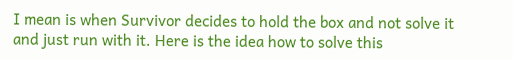I mean is when Survivor decides to hold the box and not solve it and just run with it. Here is the idea how to solve this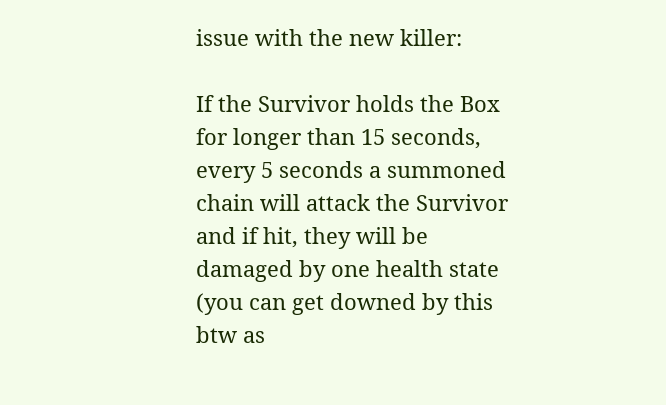issue with the new killer:

If the Survivor holds the Box for longer than 15 seconds, every 5 seconds a summoned chain will attack the Survivor and if hit, they will be damaged by one health state (you can get downed by this btw as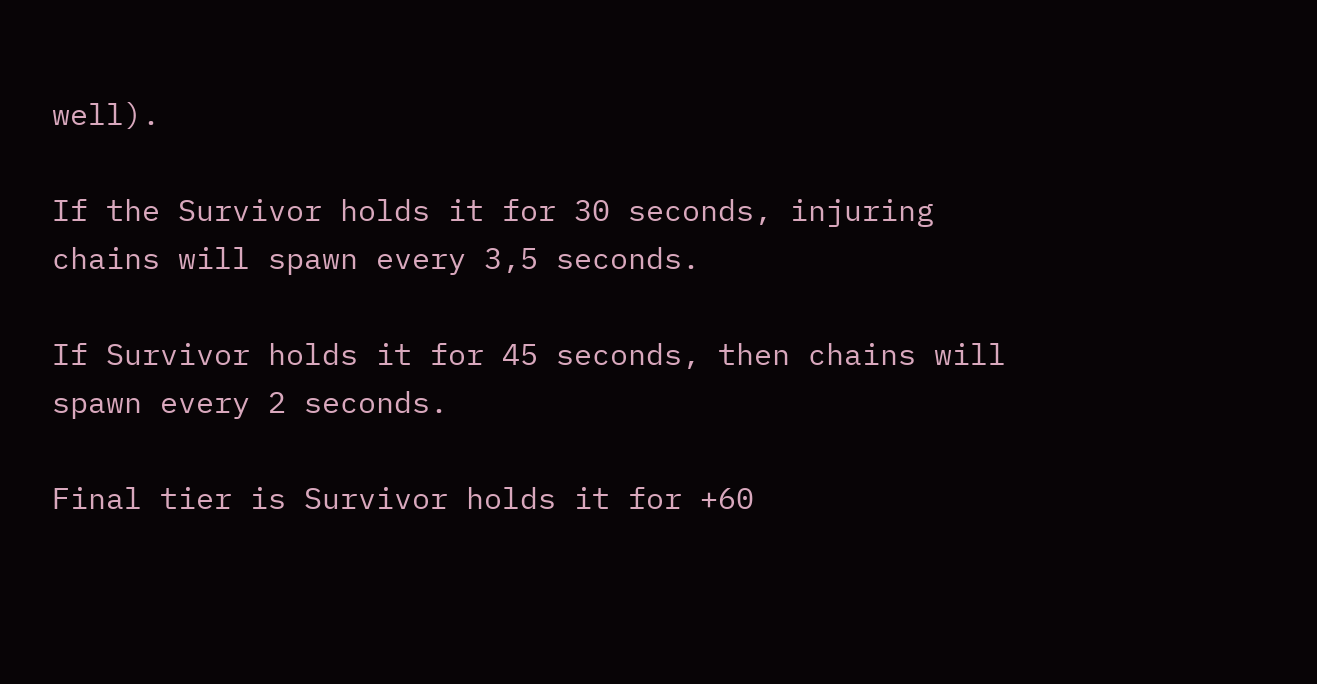well).

If the Survivor holds it for 30 seconds, injuring chains will spawn every 3,5 seconds.

If Survivor holds it for 45 seconds, then chains will spawn every 2 seconds.

Final tier is Survivor holds it for +60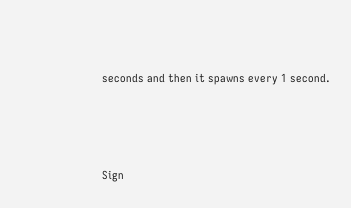seconds and then it spawns every 1 second.




Sign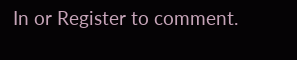In or Register to comment.